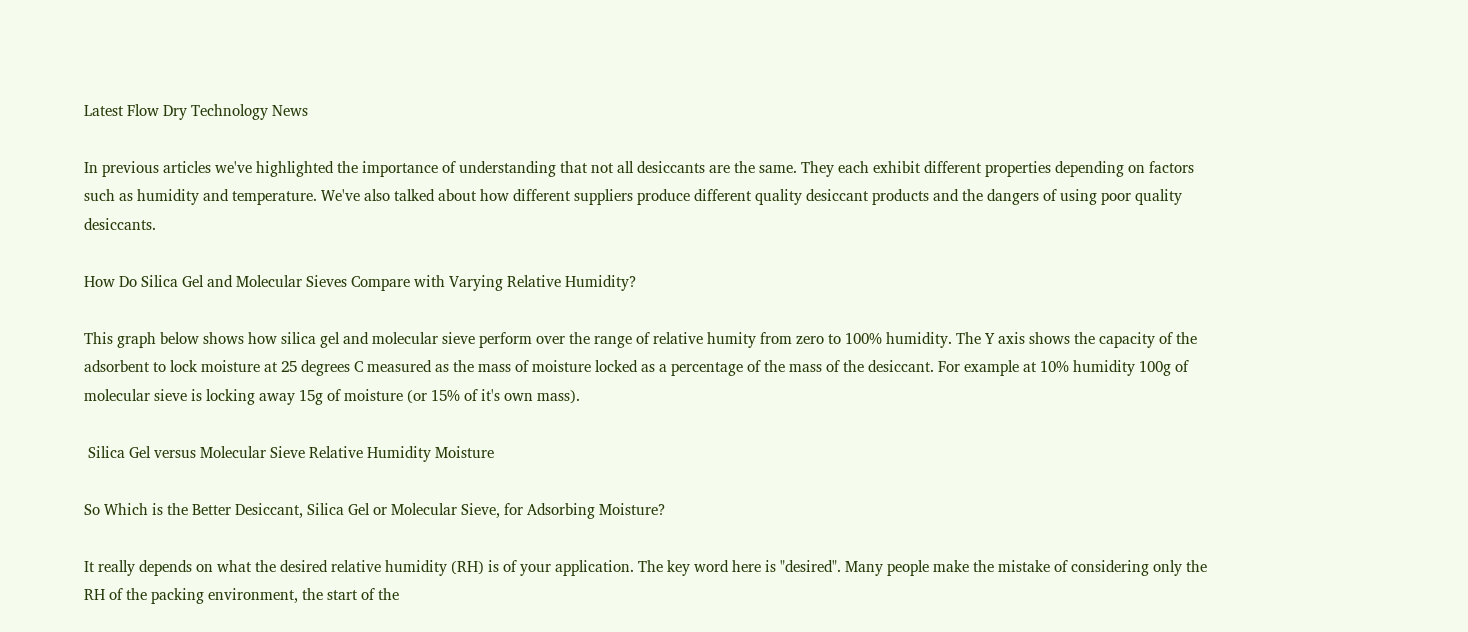Latest Flow Dry Technology News

In previous articles we've highlighted the importance of understanding that not all desiccants are the same. They each exhibit different properties depending on factors such as humidity and temperature. We've also talked about how different suppliers produce different quality desiccant products and the dangers of using poor quality desiccants.

How Do Silica Gel and Molecular Sieves Compare with Varying Relative Humidity?

This graph below shows how silica gel and molecular sieve perform over the range of relative humity from zero to 100% humidity. The Y axis shows the capacity of the adsorbent to lock moisture at 25 degrees C measured as the mass of moisture locked as a percentage of the mass of the desiccant. For example at 10% humidity 100g of molecular sieve is locking away 15g of moisture (or 15% of it's own mass).

 Silica Gel versus Molecular Sieve Relative Humidity Moisture

So Which is the Better Desiccant, Silica Gel or Molecular Sieve, for Adsorbing Moisture?

It really depends on what the desired relative humidity (RH) is of your application. The key word here is "desired". Many people make the mistake of considering only the RH of the packing environment, the start of the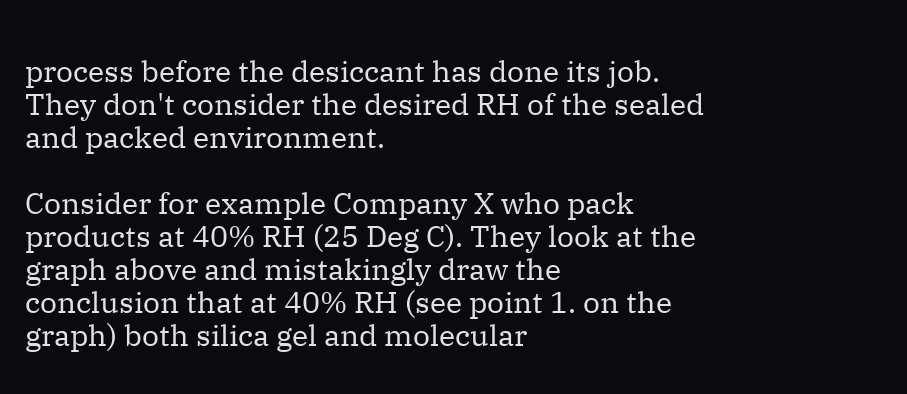process before the desiccant has done its job. They don't consider the desired RH of the sealed and packed environment.

Consider for example Company X who pack products at 40% RH (25 Deg C). They look at the graph above and mistakingly draw the conclusion that at 40% RH (see point 1. on the graph) both silica gel and molecular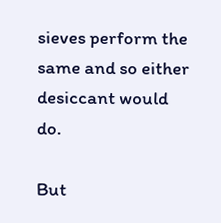sieves perform the same and so either desiccant would do.

But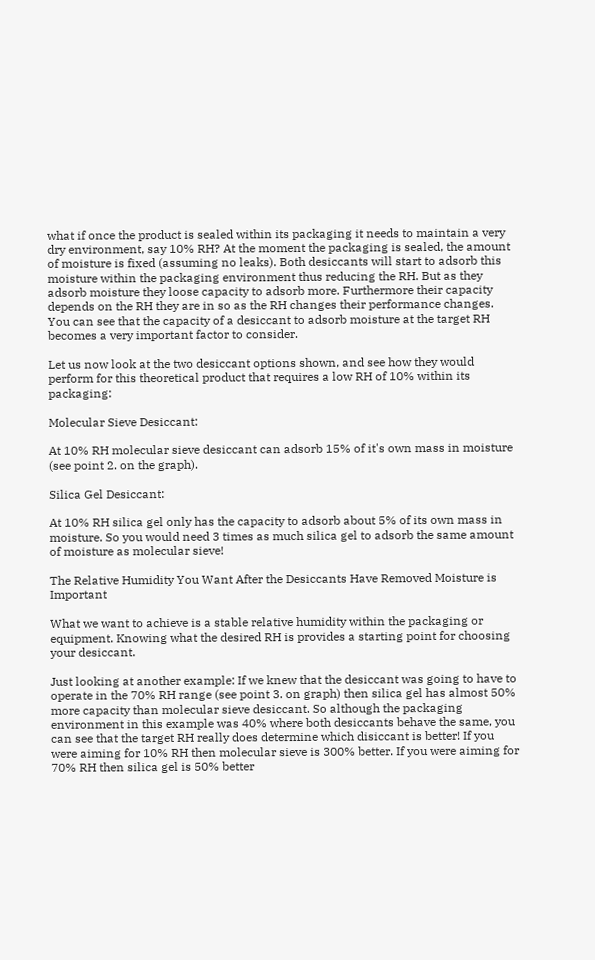what if once the product is sealed within its packaging it needs to maintain a very dry environment, say 10% RH? At the moment the packaging is sealed, the amount of moisture is fixed (assuming no leaks). Both desiccants will start to adsorb this moisture within the packaging environment thus reducing the RH. But as they adsorb moisture they loose capacity to adsorb more. Furthermore their capacity depends on the RH they are in so as the RH changes their performance changes. You can see that the capacity of a desiccant to adsorb moisture at the target RH becomes a very important factor to consider.

Let us now look at the two desiccant options shown, and see how they would perform for this theoretical product that requires a low RH of 10% within its packaging:

Molecular Sieve Desiccant:

At 10% RH molecular sieve desiccant can adsorb 15% of it's own mass in moisture (see point 2. on the graph).

Silica Gel Desiccant:

At 10% RH silica gel only has the capacity to adsorb about 5% of its own mass in moisture. So you would need 3 times as much silica gel to adsorb the same amount of moisture as molecular sieve!

The Relative Humidity You Want After the Desiccants Have Removed Moisture is Important

What we want to achieve is a stable relative humidity within the packaging or equipment. Knowing what the desired RH is provides a starting point for choosing your desiccant.

Just looking at another example: If we knew that the desiccant was going to have to operate in the 70% RH range (see point 3. on graph) then silica gel has almost 50% more capacity than molecular sieve desiccant. So although the packaging environment in this example was 40% where both desiccants behave the same, you can see that the target RH really does determine which disiccant is better! If you were aiming for 10% RH then molecular sieve is 300% better. If you were aiming for 70% RH then silica gel is 50% better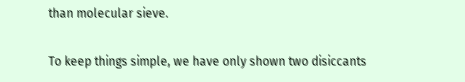than molecular sieve.

To keep things simple, we have only shown two disiccants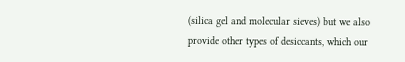(silica gel and molecular sieves) but we also provide other types of desiccants, which our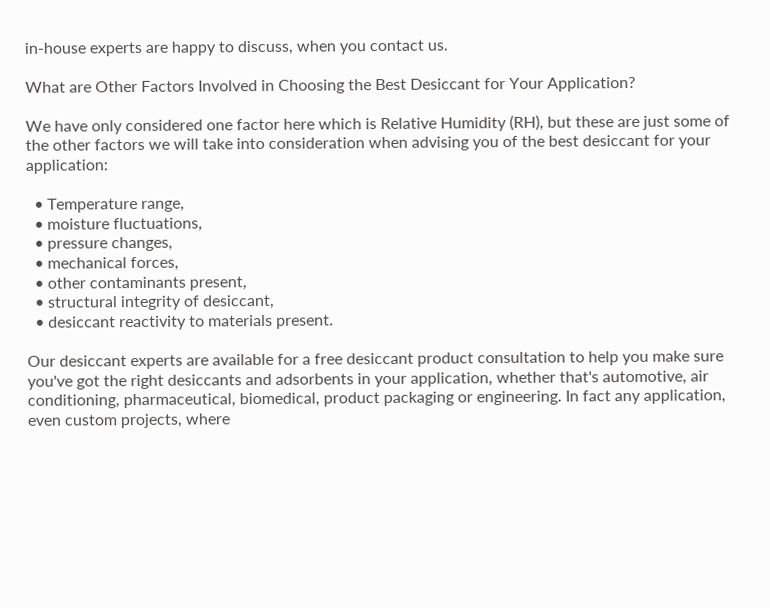in-house experts are happy to discuss, when you contact us.

What are Other Factors Involved in Choosing the Best Desiccant for Your Application?

We have only considered one factor here which is Relative Humidity (RH), but these are just some of the other factors we will take into consideration when advising you of the best desiccant for your application:

  • Temperature range,
  • moisture fluctuations,
  • pressure changes,
  • mechanical forces,
  • other contaminants present,
  • structural integrity of desiccant,
  • desiccant reactivity to materials present.

Our desiccant experts are available for a free desiccant product consultation to help you make sure you've got the right desiccants and adsorbents in your application, whether that's automotive, air conditioning, pharmaceutical, biomedical, product packaging or engineering. In fact any application, even custom projects, where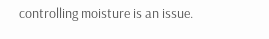controlling moisture is an issue.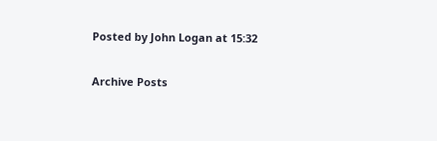Posted by John Logan at 15:32

Archive Posts